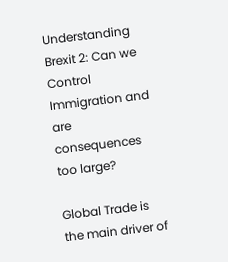Understanding Brexit 2: Can we Control Immigration and are consequences too large?

Global Trade is the main driver of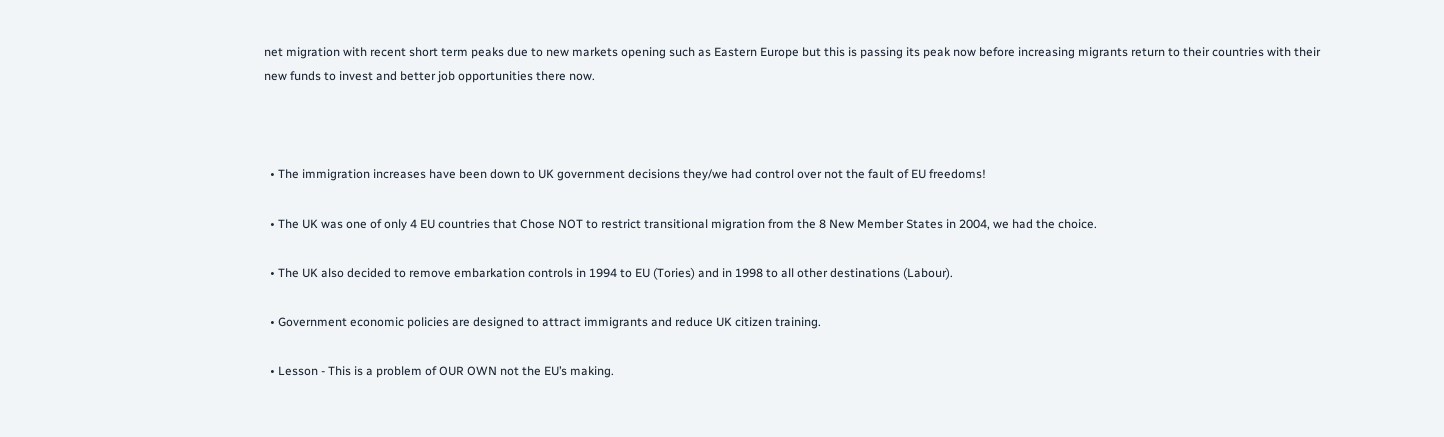net migration with recent short term peaks due to new markets opening such as Eastern Europe but this is passing its peak now before increasing migrants return to their countries with their new funds to invest and better job opportunities there now.



  • The immigration increases have been down to UK government decisions they/we had control over not the fault of EU freedoms!

  • The UK was one of only 4 EU countries that Chose NOT to restrict transitional migration from the 8 New Member States in 2004, we had the choice.

  • The UK also decided to remove embarkation controls in 1994 to EU (Tories) and in 1998 to all other destinations (Labour).

  • Government economic policies are designed to attract immigrants and reduce UK citizen training.

  • Lesson - This is a problem of OUR OWN not the EU’s making.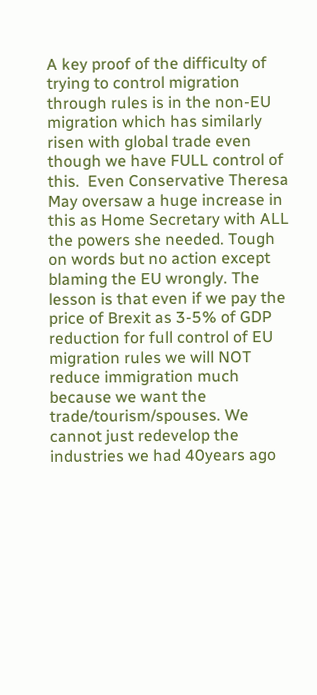A key proof of the difficulty of trying to control migration through rules is in the non-EU migration which has similarly risen with global trade even though we have FULL control of this.  Even Conservative Theresa May oversaw a huge increase in this as Home Secretary with ALL the powers she needed. Tough on words but no action except blaming the EU wrongly. The lesson is that even if we pay the price of Brexit as 3-5% of GDP reduction for full control of EU migration rules we will NOT reduce immigration much because we want the trade/tourism/spouses. We cannot just redevelop the industries we had 40years ago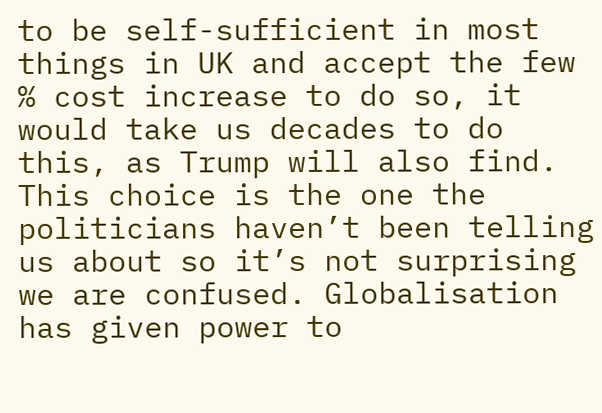to be self-sufficient in most things in UK and accept the few % cost increase to do so, it would take us decades to do this, as Trump will also find.  This choice is the one the politicians haven’t been telling us about so it’s not surprising we are confused. Globalisation has given power to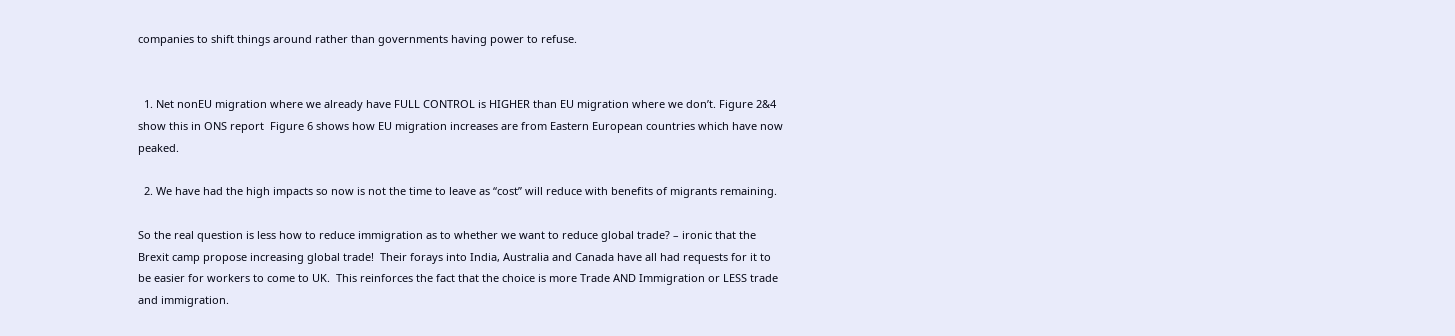companies to shift things around rather than governments having power to refuse.


  1. Net nonEU migration where we already have FULL CONTROL is HIGHER than EU migration where we don’t. Figure 2&4 show this in ONS report  Figure 6 shows how EU migration increases are from Eastern European countries which have now peaked.

  2. We have had the high impacts so now is not the time to leave as “cost” will reduce with benefits of migrants remaining.

So the real question is less how to reduce immigration as to whether we want to reduce global trade? – ironic that the Brexit camp propose increasing global trade!  Their forays into India, Australia and Canada have all had requests for it to be easier for workers to come to UK.  This reinforces the fact that the choice is more Trade AND Immigration or LESS trade and immigration.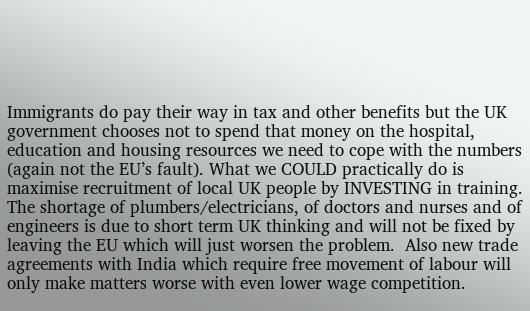Immigrants do pay their way in tax and other benefits but the UK government chooses not to spend that money on the hospital, education and housing resources we need to cope with the numbers (again not the EU’s fault). What we COULD practically do is maximise recruitment of local UK people by INVESTING in training. The shortage of plumbers/electricians, of doctors and nurses and of engineers is due to short term UK thinking and will not be fixed by leaving the EU which will just worsen the problem.  Also new trade agreements with India which require free movement of labour will only make matters worse with even lower wage competition.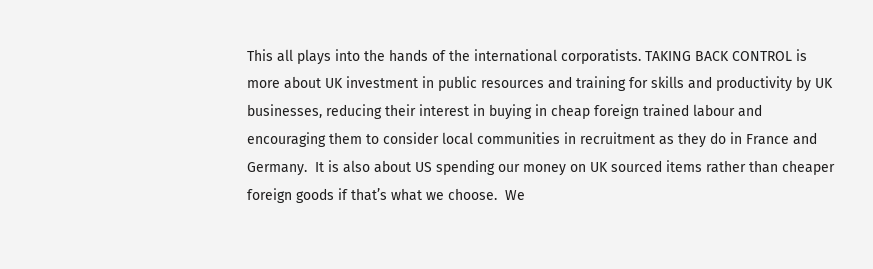This all plays into the hands of the international corporatists. TAKING BACK CONTROL is more about UK investment in public resources and training for skills and productivity by UK businesses, reducing their interest in buying in cheap foreign trained labour and encouraging them to consider local communities in recruitment as they do in France and Germany.  It is also about US spending our money on UK sourced items rather than cheaper foreign goods if that’s what we choose.  We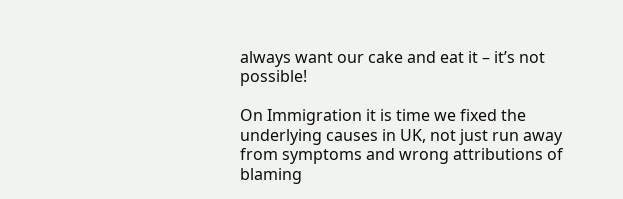always want our cake and eat it – it’s not possible!

On Immigration it is time we fixed the underlying causes in UK, not just run away from symptoms and wrong attributions of blaming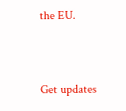the EU.


Get updates